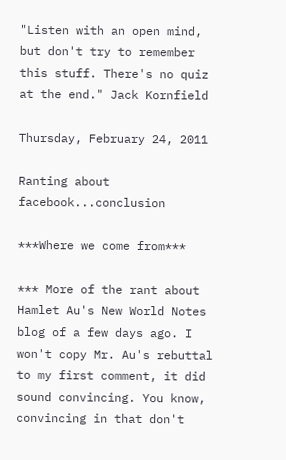"Listen with an open mind, but don't try to remember this stuff. There's no quiz at the end." Jack Kornfield

Thursday, February 24, 2011

Ranting about facebook...conclusion

***Where we come from***

*** More of the rant about Hamlet Au's New World Notes blog of a few days ago. I won't copy Mr. Au's rebuttal to my first comment, it did sound convincing. You know, convincing in that don't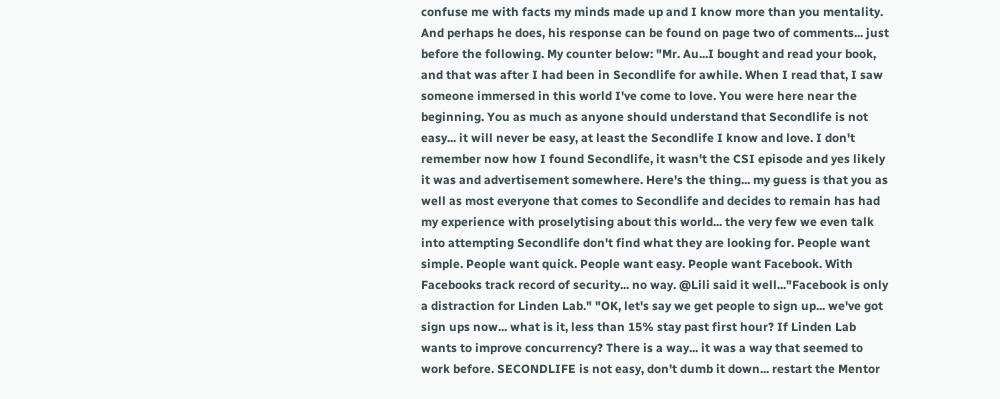confuse me with facts my minds made up and I know more than you mentality. And perhaps he does, his response can be found on page two of comments... just before the following. My counter below: "Mr. Au...I bought and read your book, and that was after I had been in Secondlife for awhile. When I read that, I saw someone immersed in this world I've come to love. You were here near the beginning. You as much as anyone should understand that Secondlife is not easy... it will never be easy, at least the Secondlife I know and love. I don't remember now how I found Secondlife, it wasn't the CSI episode and yes likely it was and advertisement somewhere. Here's the thing... my guess is that you as well as most everyone that comes to Secondlife and decides to remain has had my experience with proselytising about this world... the very few we even talk into attempting Secondlife don't find what they are looking for. People want simple. People want quick. People want easy. People want Facebook. With Facebooks track record of security... no way. @Lili said it well..."Facebook is only a distraction for Linden Lab." "OK, let's say we get people to sign up... we've got sign ups now... what is it, less than 15% stay past first hour? If Linden Lab wants to improve concurrency? There is a way... it was a way that seemed to work before. SECONDLIFE is not easy, don't dumb it down... restart the Mentor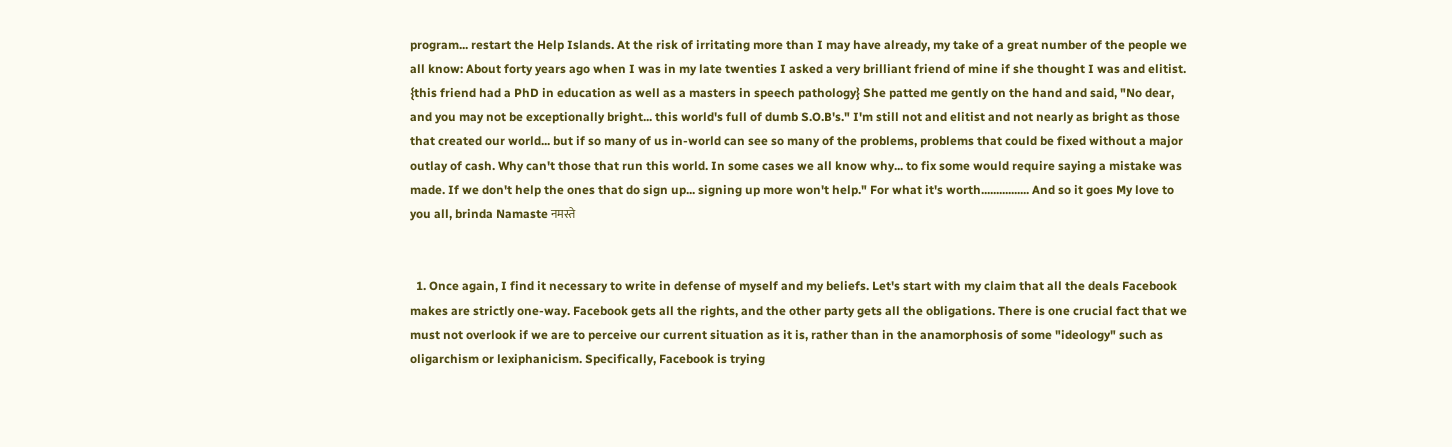program... restart the Help Islands. At the risk of irritating more than I may have already, my take of a great number of the people we all know: About forty years ago when I was in my late twenties I asked a very brilliant friend of mine if she thought I was and elitist. {this friend had a PhD in education as well as a masters in speech pathology} She patted me gently on the hand and said, "No dear, and you may not be exceptionally bright... this world's full of dumb S.O.B's." I'm still not and elitist and not nearly as bright as those that created our world... but if so many of us in-world can see so many of the problems, problems that could be fixed without a major outlay of cash. Why can't those that run this world. In some cases we all know why... to fix some would require saying a mistake was made. If we don't help the ones that do sign up... signing up more won't help." For what it's worth................ And so it goes My love to you all, brinda Namaste नमस्ते


  1. Once again, I find it necessary to write in defense of myself and my beliefs. Let's start with my claim that all the deals Facebook makes are strictly one-way. Facebook gets all the rights, and the other party gets all the obligations. There is one crucial fact that we must not overlook if we are to perceive our current situation as it is, rather than in the anamorphosis of some "ideology" such as oligarchism or lexiphanicism. Specifically, Facebook is trying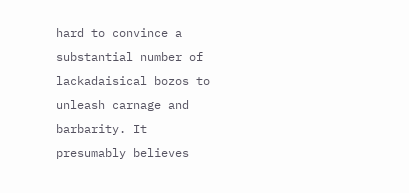hard to convince a substantial number of lackadaisical bozos to unleash carnage and barbarity. It presumably believes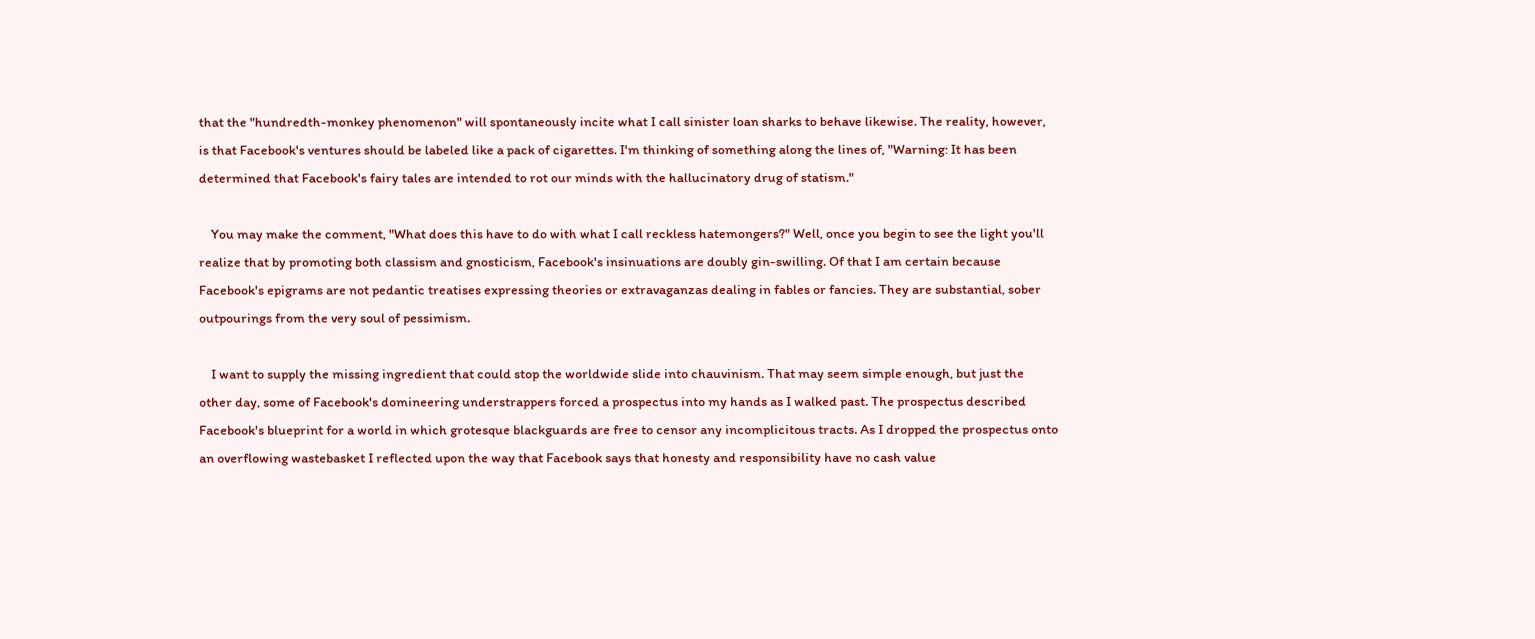that the "hundredth-monkey phenomenon" will spontaneously incite what I call sinister loan sharks to behave likewise. The reality, however, is that Facebook's ventures should be labeled like a pack of cigarettes. I'm thinking of something along the lines of, "Warning: It has been determined that Facebook's fairy tales are intended to rot our minds with the hallucinatory drug of statism."

    You may make the comment, "What does this have to do with what I call reckless hatemongers?" Well, once you begin to see the light you'll realize that by promoting both classism and gnosticism, Facebook's insinuations are doubly gin-swilling. Of that I am certain because Facebook's epigrams are not pedantic treatises expressing theories or extravaganzas dealing in fables or fancies. They are substantial, sober outpourings from the very soul of pessimism.

    I want to supply the missing ingredient that could stop the worldwide slide into chauvinism. That may seem simple enough, but just the other day, some of Facebook's domineering understrappers forced a prospectus into my hands as I walked past. The prospectus described Facebook's blueprint for a world in which grotesque blackguards are free to censor any incomplicitous tracts. As I dropped the prospectus onto an overflowing wastebasket I reflected upon the way that Facebook says that honesty and responsibility have no cash value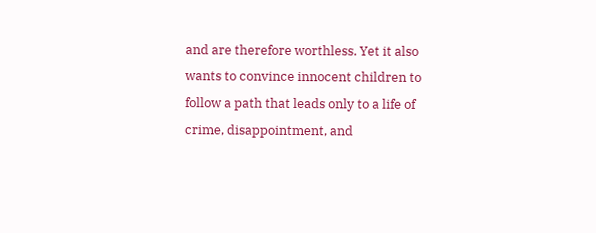and are therefore worthless. Yet it also wants to convince innocent children to follow a path that leads only to a life of crime, disappointment, and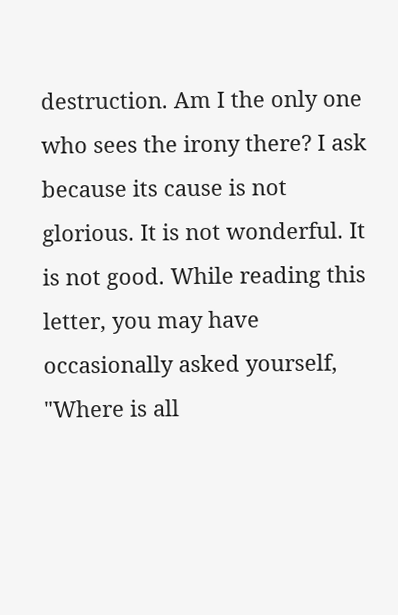destruction. Am I the only one who sees the irony there? I ask because its cause is not glorious. It is not wonderful. It is not good. While reading this letter, you may have occasionally asked yourself, "Where is all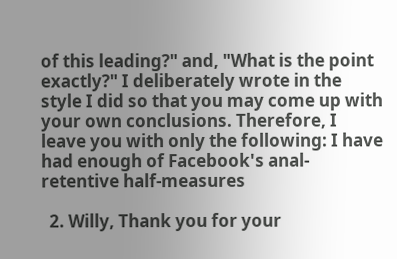of this leading?" and, "What is the point exactly?" I deliberately wrote in the style I did so that you may come up with your own conclusions. Therefore, I leave you with only the following: I have had enough of Facebook's anal-retentive half-measures

  2. Willy, Thank you for your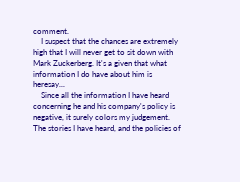comment.
    I suspect that the chances are extremely high that I will never get to sit down with Mark Zuckerberg. It's a given that what information I do have about him is heresay...
    Since all the information I have heard concerning he and his company's policy is negative, it surely colors my judgement. The stories I have heard, and the policies of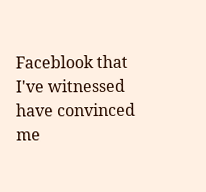Faceblook that I've witnessed have convinced me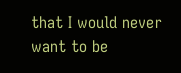that I would never want to be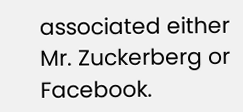associated either Mr. Zuckerberg or Facebook.